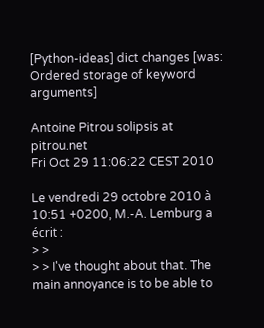[Python-ideas] dict changes [was: Ordered storage of keyword arguments]

Antoine Pitrou solipsis at pitrou.net
Fri Oct 29 11:06:22 CEST 2010

Le vendredi 29 octobre 2010 à 10:51 +0200, M.-A. Lemburg a écrit :
> >
> > I've thought about that. The main annoyance is to be able to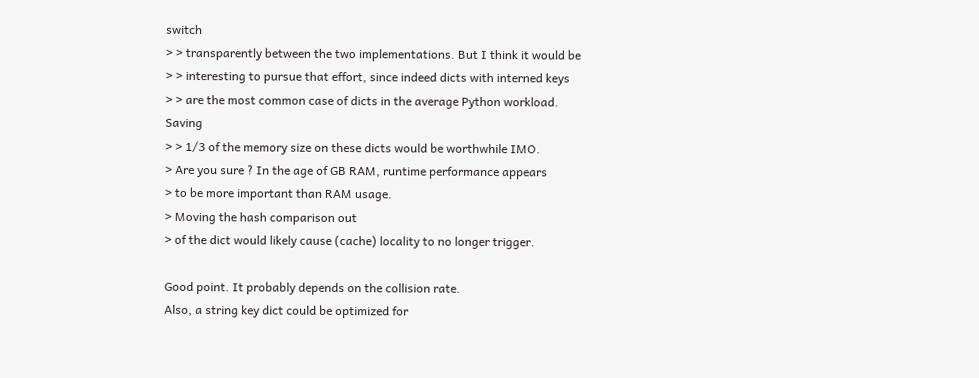switch
> > transparently between the two implementations. But I think it would be
> > interesting to pursue that effort, since indeed dicts with interned keys
> > are the most common case of dicts in the average Python workload. Saving
> > 1/3 of the memory size on these dicts would be worthwhile IMO.
> Are you sure ? In the age of GB RAM, runtime performance appears
> to be more important than RAM usage.
> Moving the hash comparison out
> of the dict would likely cause (cache) locality to no longer trigger.

Good point. It probably depends on the collision rate.
Also, a string key dict could be optimized for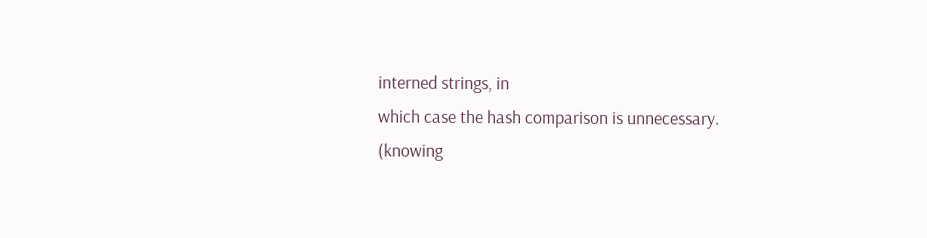interned strings, in
which case the hash comparison is unnecessary.
(knowing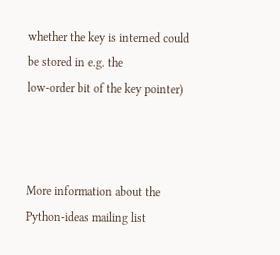whether the key is interned could be stored in e.g. the
low-order bit of the key pointer)



More information about the Python-ideas mailing list